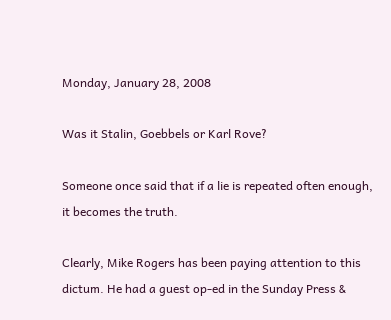Monday, January 28, 2008

Was it Stalin, Goebbels or Karl Rove?

Someone once said that if a lie is repeated often enough, it becomes the truth.

Clearly, Mike Rogers has been paying attention to this dictum. He had a guest op-ed in the Sunday Press &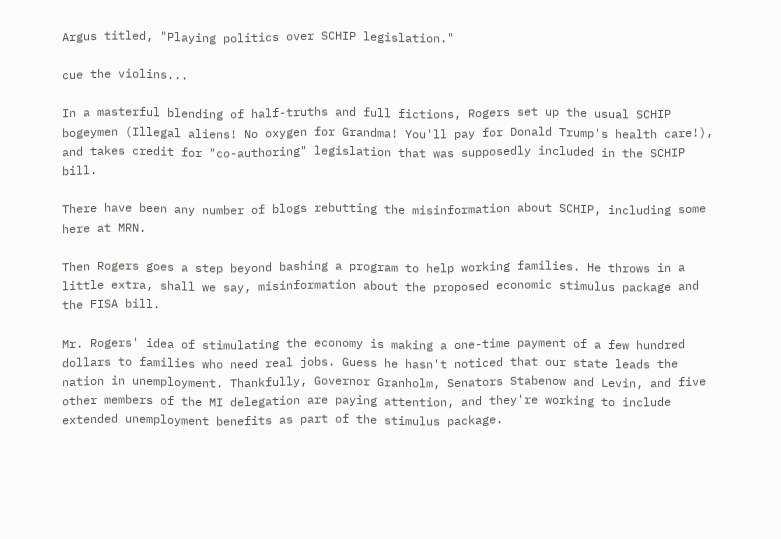Argus titled, "Playing politics over SCHIP legislation."

cue the violins...

In a masterful blending of half-truths and full fictions, Rogers set up the usual SCHIP bogeymen (Illegal aliens! No oxygen for Grandma! You'll pay for Donald Trump's health care!), and takes credit for "co-authoring" legislation that was supposedly included in the SCHIP bill.

There have been any number of blogs rebutting the misinformation about SCHIP, including some here at MRN.

Then Rogers goes a step beyond bashing a program to help working families. He throws in a little extra, shall we say, misinformation about the proposed economic stimulus package and the FISA bill.

Mr. Rogers' idea of stimulating the economy is making a one-time payment of a few hundred dollars to families who need real jobs. Guess he hasn't noticed that our state leads the nation in unemployment. Thankfully, Governor Granholm, Senators Stabenow and Levin, and five other members of the MI delegation are paying attention, and they're working to include extended unemployment benefits as part of the stimulus package.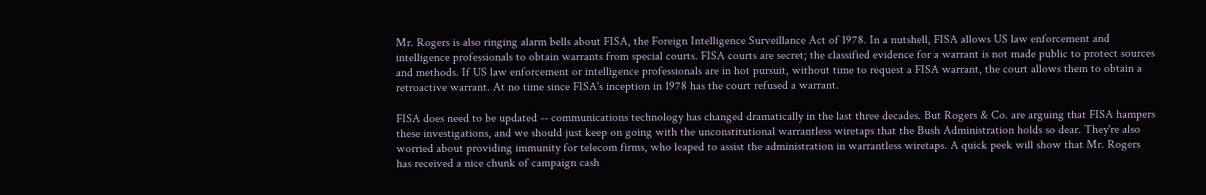Mr. Rogers is also ringing alarm bells about FISA, the Foreign Intelligence Surveillance Act of 1978. In a nutshell, FISA allows US law enforcement and intelligence professionals to obtain warrants from special courts. FISA courts are secret; the classified evidence for a warrant is not made public to protect sources and methods. If US law enforcement or intelligence professionals are in hot pursuit, without time to request a FISA warrant, the court allows them to obtain a retroactive warrant. At no time since FISA's inception in 1978 has the court refused a warrant.

FISA does need to be updated -- communications technology has changed dramatically in the last three decades. But Rogers & Co. are arguing that FISA hampers these investigations, and we should just keep on going with the unconstitutional warrantless wiretaps that the Bush Administration holds so dear. They're also worried about providing immunity for telecom firms, who leaped to assist the administration in warrantless wiretaps. A quick peek will show that Mr. Rogers has received a nice chunk of campaign cash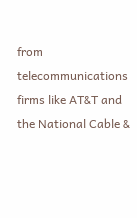from telecommunications firms like AT&T and the National Cable &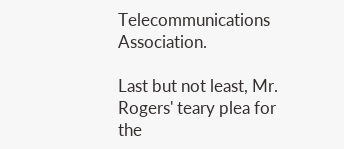Telecommunications Association.

Last but not least, Mr. Rogers' teary plea for the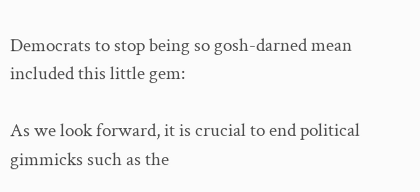Democrats to stop being so gosh-darned mean included this little gem:

As we look forward, it is crucial to end political gimmicks such as the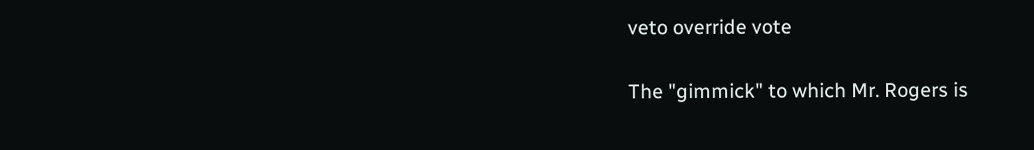veto override vote

The "gimmick" to which Mr. Rogers is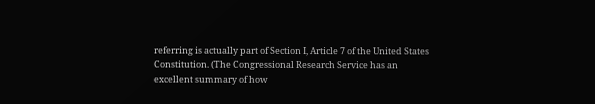referring is actually part of Section I, Article 7 of the United States Constitution. (The Congressional Research Service has an excellent summary of how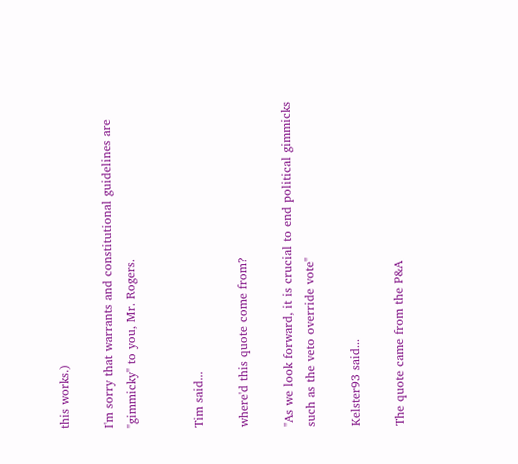this works.)

I'm sorry that warrants and constitutional guidelines are "gimmicky" to you, Mr. Rogers.


Tim said...

where'd this quote come from?

"As we look forward, it is crucial to end political gimmicks such as the veto override vote"

Kelster93 said...

The quote came from the P&A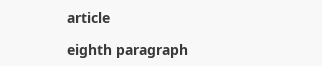article

eighth paragraph